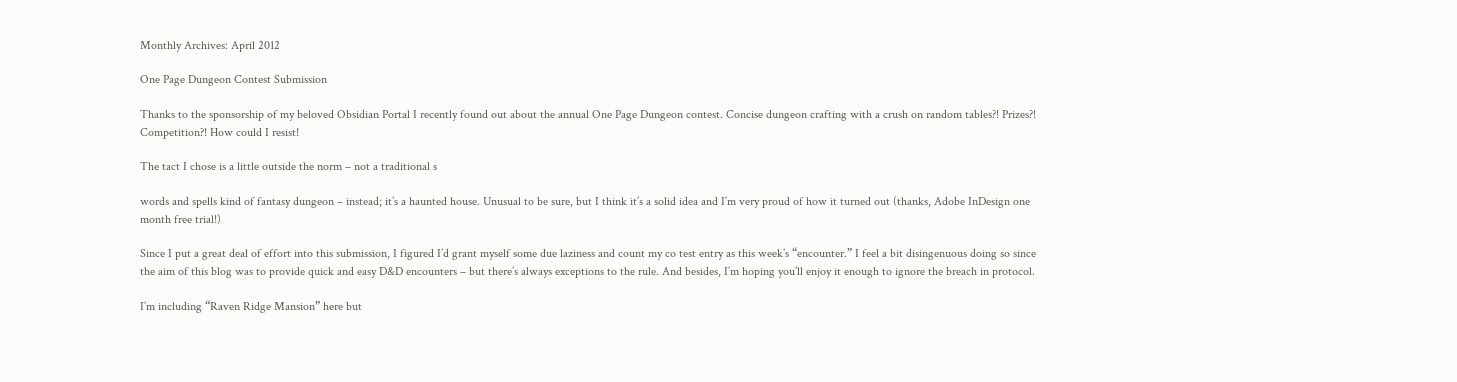Monthly Archives: April 2012

One Page Dungeon Contest Submission

Thanks to the sponsorship of my beloved Obsidian Portal I recently found out about the annual One Page Dungeon contest. Concise dungeon crafting with a crush on random tables?! Prizes?! Competition?! How could I resist!

The tact I chose is a little outside the norm – not a traditional s

words and spells kind of fantasy dungeon – instead; it’s a haunted house. Unusual to be sure, but I think it’s a solid idea and I’m very proud of how it turned out (thanks, Adobe InDesign one month free trial!)

Since I put a great deal of effort into this submission, I figured I’d grant myself some due laziness and count my co test entry as this week’s “encounter.” I feel a bit disingenuous doing so since the aim of this blog was to provide quick and easy D&D encounters – but there’s always exceptions to the rule. And besides, I’m hoping you’ll enjoy it enough to ignore the breach in protocol.

I’m including “Raven Ridge Mansion” here but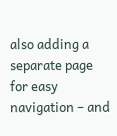also adding a separate page for easy navigation – and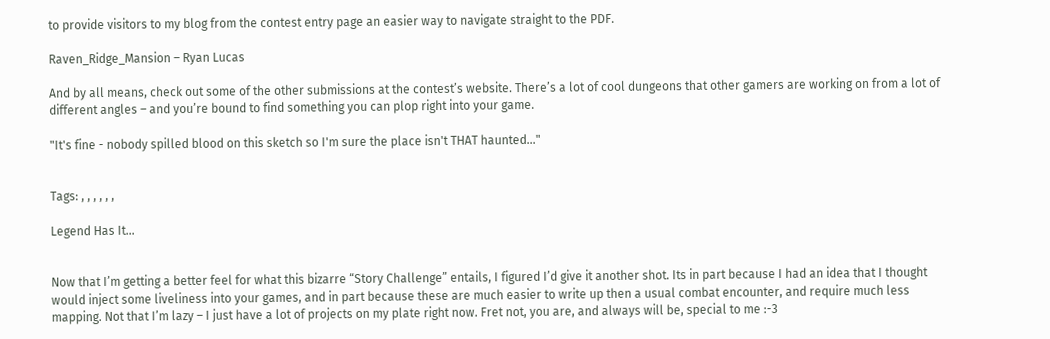to provide visitors to my blog from the contest entry page an easier way to navigate straight to the PDF.

Raven_Ridge_Mansion – Ryan Lucas

And by all means, check out some of the other submissions at the contest’s website. There’s a lot of cool dungeons that other gamers are working on from a lot of different angles – and you’re bound to find something you can plop right into your game.

"It's fine - nobody spilled blood on this sketch so I'm sure the place isn't THAT haunted..."


Tags: , , , , , ,

Legend Has It…


Now that I’m getting a better feel for what this bizarre “Story Challenge” entails, I figured I’d give it another shot. Its in part because I had an idea that I thought would inject some liveliness into your games, and in part because these are much easier to write up then a usual combat encounter, and require much less mapping. Not that I’m lazy – I just have a lot of projects on my plate right now. Fret not, you are, and always will be, special to me :-3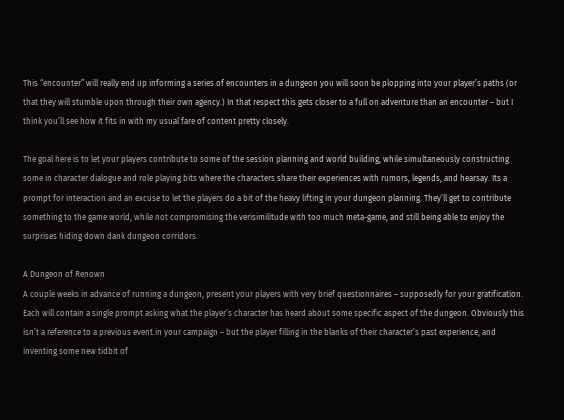This “encounter” will really end up informing a series of encounters in a dungeon you will soon be plopping into your player’s paths (or that they will stumble upon through their own agency.) In that respect this gets closer to a full on adventure than an encounter – but I think you’ll see how it fits in with my usual fare of content pretty closely.

The goal here is to let your players contribute to some of the session planning and world building, while simultaneously constructing some in character dialogue and role playing bits where the characters share their experiences with rumors, legends, and hearsay. Its a prompt for interaction and an excuse to let the players do a bit of the heavy lifting in your dungeon planning. They’ll get to contribute something to the game world, while not compromising the verisimilitude with too much meta-game, and still being able to enjoy the surprises hiding down dank dungeon corridors.

A Dungeon of Renown
A couple weeks in advance of running a dungeon, present your players with very brief questionnaires – supposedly for your gratification. Each will contain a single prompt asking what the player’s character has heard about some specific aspect of the dungeon. Obviously this isn’t a reference to a previous event in your campaign – but the player filling in the blanks of their character’s past experience, and inventing some new tidbit of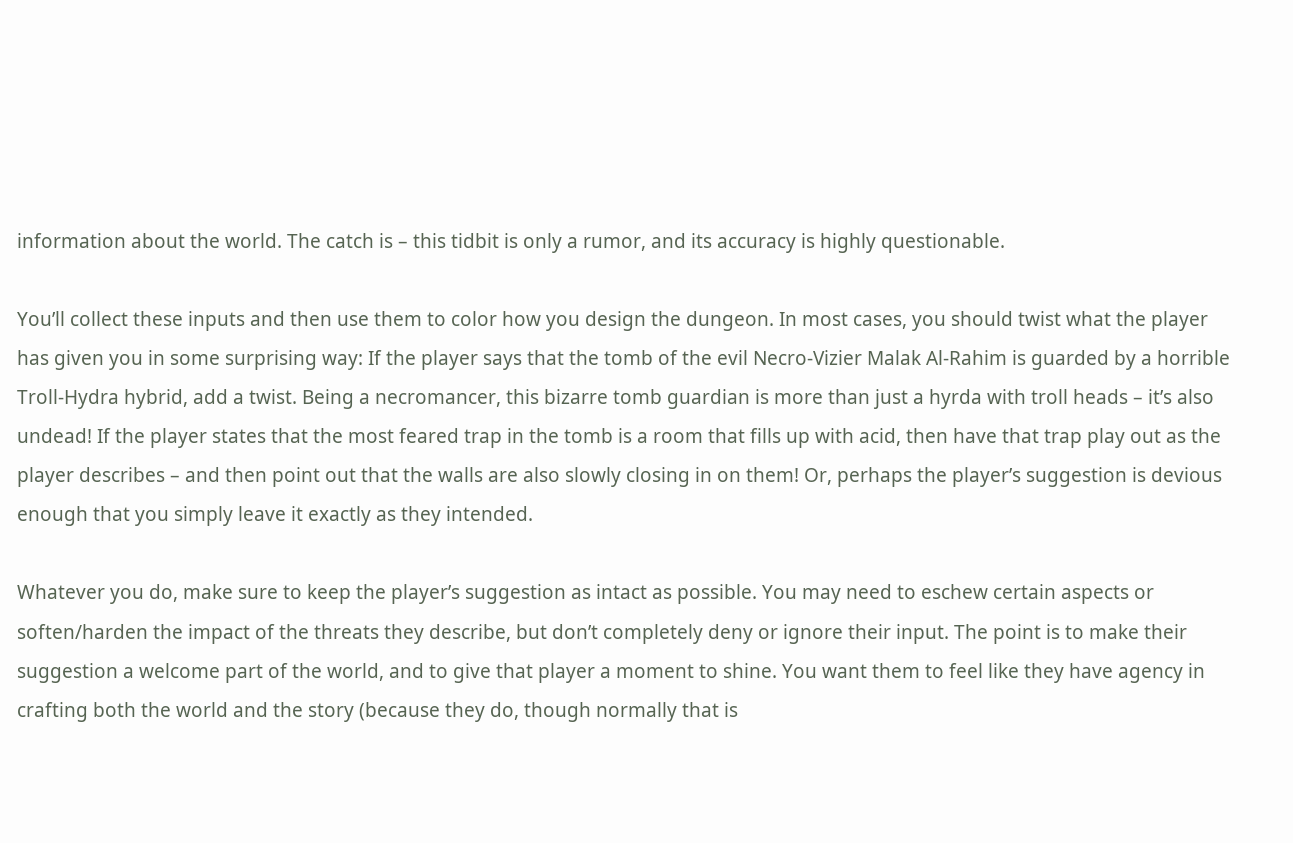information about the world. The catch is – this tidbit is only a rumor, and its accuracy is highly questionable.

You’ll collect these inputs and then use them to color how you design the dungeon. In most cases, you should twist what the player has given you in some surprising way: If the player says that the tomb of the evil Necro-Vizier Malak Al-Rahim is guarded by a horrible Troll-Hydra hybrid, add a twist. Being a necromancer, this bizarre tomb guardian is more than just a hyrda with troll heads – it’s also undead! If the player states that the most feared trap in the tomb is a room that fills up with acid, then have that trap play out as the player describes – and then point out that the walls are also slowly closing in on them! Or, perhaps the player’s suggestion is devious enough that you simply leave it exactly as they intended.

Whatever you do, make sure to keep the player’s suggestion as intact as possible. You may need to eschew certain aspects or soften/harden the impact of the threats they describe, but don’t completely deny or ignore their input. The point is to make their suggestion a welcome part of the world, and to give that player a moment to shine. You want them to feel like they have agency in crafting both the world and the story (because they do, though normally that is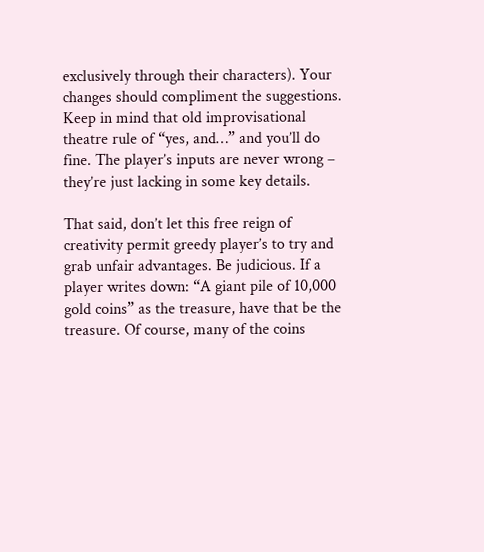exclusively through their characters). Your changes should compliment the suggestions. Keep in mind that old improvisational theatre rule of “yes, and…” and you’ll do fine. The player’s inputs are never wrong – they’re just lacking in some key details.

That said, don’t let this free reign of creativity permit greedy player’s to try and grab unfair advantages. Be judicious. If a player writes down: “A giant pile of 10,000 gold coins” as the treasure, have that be the treasure. Of course, many of the coins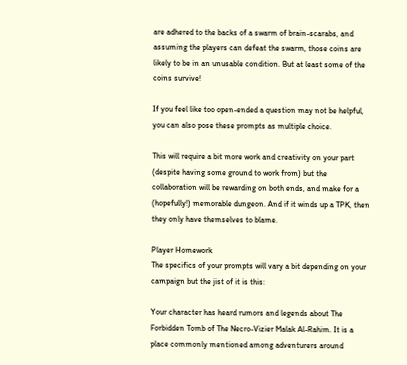are adhered to the backs of a swarm of brain-scarabs, and assuming the players can defeat the swarm, those coins are likely to be in an unusable condition. But at least some of the coins survive!

If you feel like too open-ended a question may not be helpful, you can also pose these prompts as multiple choice.

This will require a bit more work and creativity on your part (despite having some ground to work from) but the collaboration will be rewarding on both ends, and make for a (hopefully!) memorable dungeon. And if it winds up a TPK, then they only have themselves to blame.

Player Homework
The specifics of your prompts will vary a bit depending on your campaign but the jist of it is this:

Your character has heard rumors and legends about The Forbidden Tomb of The Necro-Vizier Malak Al-Rahim. It is a place commonly mentioned among adventurers around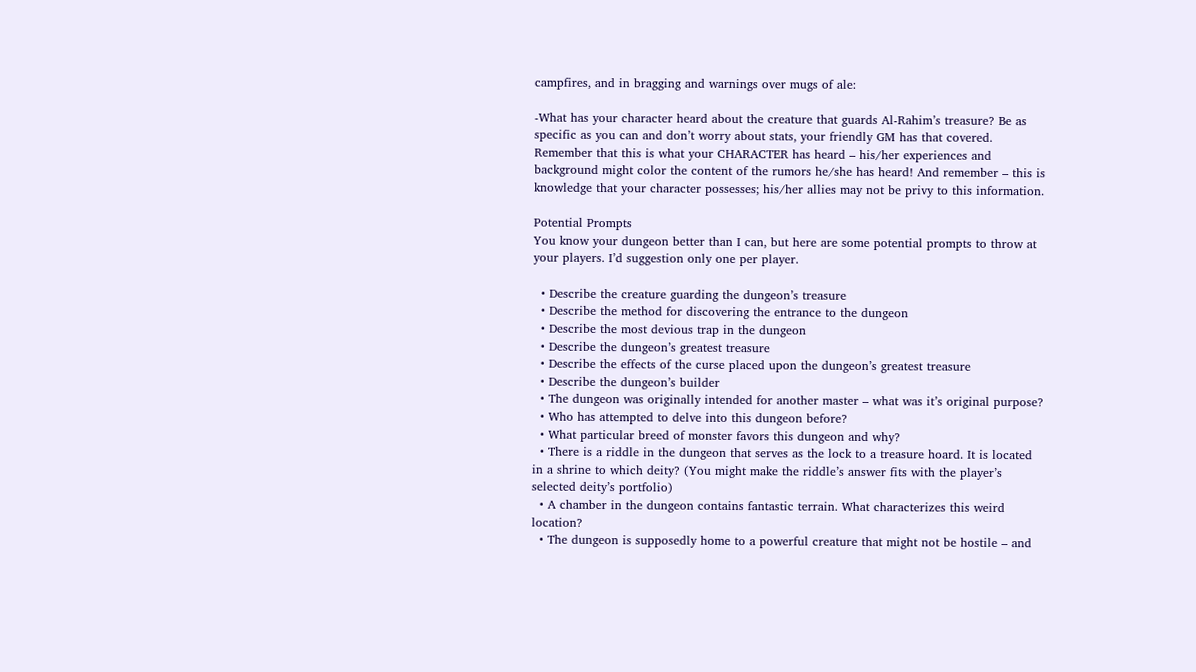campfires, and in bragging and warnings over mugs of ale:

-What has your character heard about the creature that guards Al-Rahim’s treasure? Be as specific as you can and don’t worry about stats, your friendly GM has that covered. Remember that this is what your CHARACTER has heard – his/her experiences and background might color the content of the rumors he/she has heard! And remember – this is knowledge that your character possesses; his/her allies may not be privy to this information.

Potential Prompts
You know your dungeon better than I can, but here are some potential prompts to throw at your players. I’d suggestion only one per player.

  • Describe the creature guarding the dungeon’s treasure
  • Describe the method for discovering the entrance to the dungeon
  • Describe the most devious trap in the dungeon
  • Describe the dungeon’s greatest treasure
  • Describe the effects of the curse placed upon the dungeon’s greatest treasure
  • Describe the dungeon’s builder
  • The dungeon was originally intended for another master – what was it’s original purpose?
  • Who has attempted to delve into this dungeon before?
  • What particular breed of monster favors this dungeon and why?
  • There is a riddle in the dungeon that serves as the lock to a treasure hoard. It is located in a shrine to which deity? (You might make the riddle’s answer fits with the player’s selected deity’s portfolio)
  • A chamber in the dungeon contains fantastic terrain. What characterizes this weird location?
  • The dungeon is supposedly home to a powerful creature that might not be hostile – and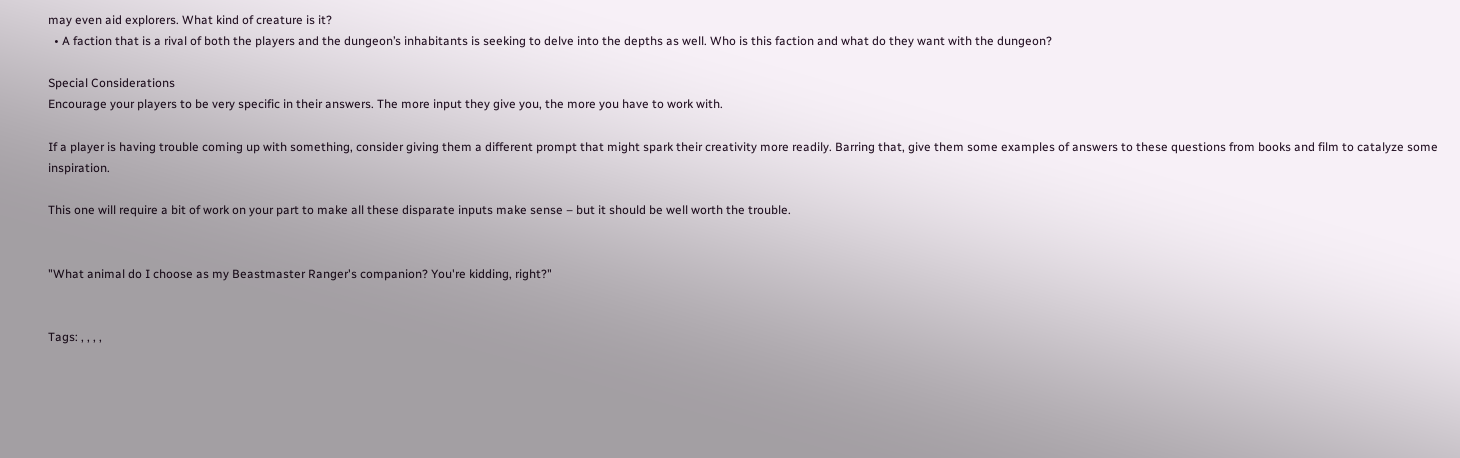may even aid explorers. What kind of creature is it?
  • A faction that is a rival of both the players and the dungeon’s inhabitants is seeking to delve into the depths as well. Who is this faction and what do they want with the dungeon?

Special Considerations
Encourage your players to be very specific in their answers. The more input they give you, the more you have to work with.

If a player is having trouble coming up with something, consider giving them a different prompt that might spark their creativity more readily. Barring that, give them some examples of answers to these questions from books and film to catalyze some inspiration.

This one will require a bit of work on your part to make all these disparate inputs make sense – but it should be well worth the trouble.


"What animal do I choose as my Beastmaster Ranger's companion? You're kidding, right?"


Tags: , , , ,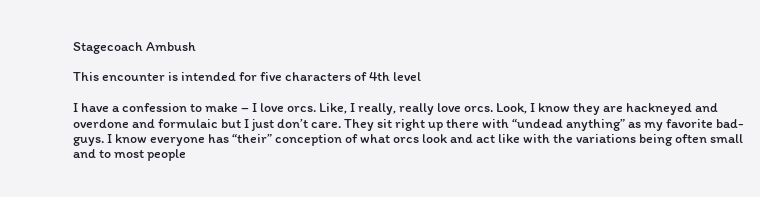Stagecoach Ambush

This encounter is intended for five characters of 4th level

I have a confession to make – I love orcs. Like, I really, really love orcs. Look, I know they are hackneyed and overdone and formulaic but I just don’t care. They sit right up there with “undead anything” as my favorite bad-guys. I know everyone has “their” conception of what orcs look and act like with the variations being often small and to most people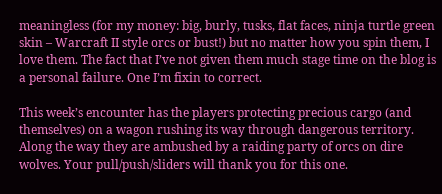meaningless (for my money: big, burly, tusks, flat faces, ninja turtle green skin – Warcraft II style orcs or bust!) but no matter how you spin them, I love them. The fact that I’ve not given them much stage time on the blog is a personal failure. One I’m fixin to correct.

This week’s encounter has the players protecting precious cargo (and themselves) on a wagon rushing its way through dangerous territory. Along the way they are ambushed by a raiding party of orcs on dire wolves. Your pull/push/sliders will thank you for this one.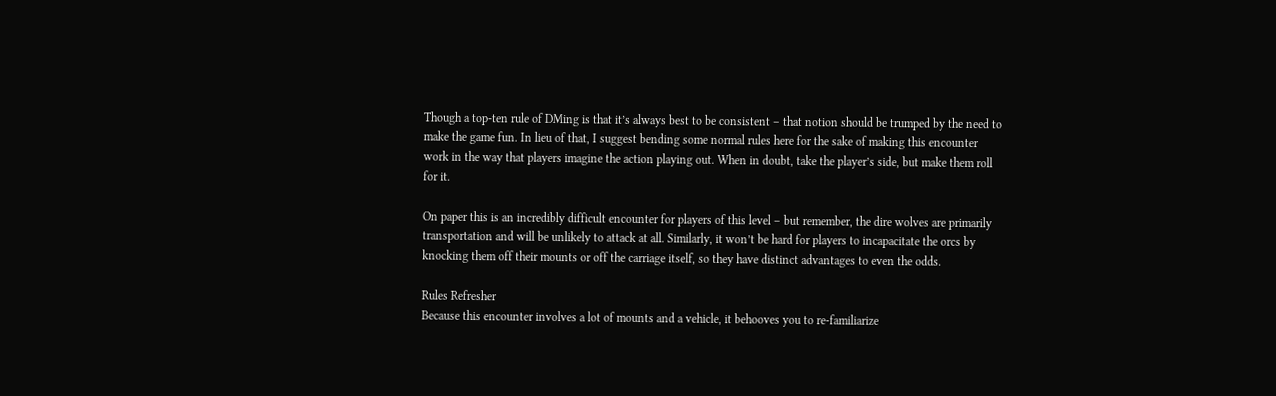Though a top-ten rule of DMing is that it’s always best to be consistent – that notion should be trumped by the need to make the game fun. In lieu of that, I suggest bending some normal rules here for the sake of making this encounter work in the way that players imagine the action playing out. When in doubt, take the player’s side, but make them roll for it.

On paper this is an incredibly difficult encounter for players of this level – but remember, the dire wolves are primarily transportation and will be unlikely to attack at all. Similarly, it won’t be hard for players to incapacitate the orcs by knocking them off their mounts or off the carriage itself, so they have distinct advantages to even the odds.

Rules Refresher
Because this encounter involves a lot of mounts and a vehicle, it behooves you to re-familiarize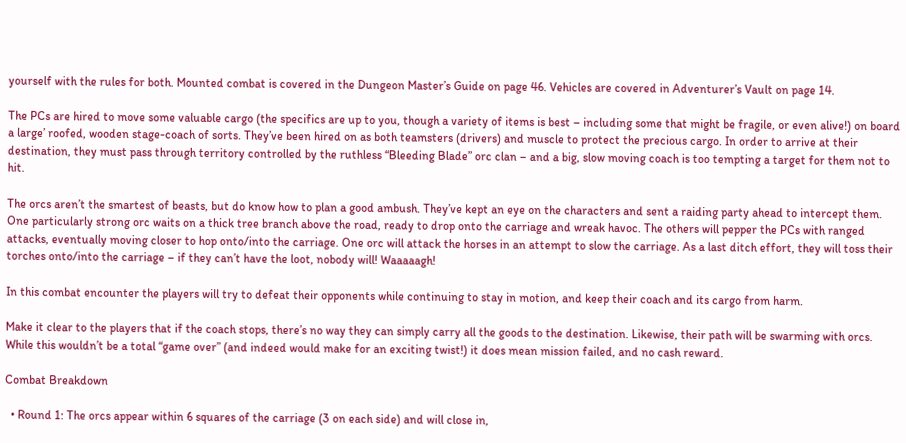yourself with the rules for both. Mounted combat is covered in the Dungeon Master’s Guide on page 46. Vehicles are covered in Adventurer’s Vault on page 14.

The PCs are hired to move some valuable cargo (the specifics are up to you, though a variety of items is best – including some that might be fragile, or even alive!) on board a large’ roofed, wooden stage-coach of sorts. They’ve been hired on as both teamsters (drivers) and muscle to protect the precious cargo. In order to arrive at their destination, they must pass through territory controlled by the ruthless “Bleeding Blade” orc clan – and a big, slow moving coach is too tempting a target for them not to hit.

The orcs aren’t the smartest of beasts, but do know how to plan a good ambush. They’ve kept an eye on the characters and sent a raiding party ahead to intercept them. One particularly strong orc waits on a thick tree branch above the road, ready to drop onto the carriage and wreak havoc. The others will pepper the PCs with ranged attacks, eventually moving closer to hop onto/into the carriage. One orc will attack the horses in an attempt to slow the carriage. As a last ditch effort, they will toss their torches onto/into the carriage – if they can’t have the loot, nobody will! Waaaaagh!

In this combat encounter the players will try to defeat their opponents while continuing to stay in motion, and keep their coach and its cargo from harm.

Make it clear to the players that if the coach stops, there’s no way they can simply carry all the goods to the destination. Likewise, their path will be swarming with orcs. While this wouldn’t be a total “game over” (and indeed would make for an exciting twist!) it does mean mission failed, and no cash reward.

Combat Breakdown

  • Round 1: The orcs appear within 6 squares of the carriage (3 on each side) and will close in,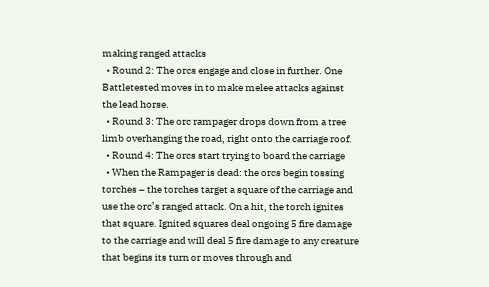making ranged attacks
  • Round 2: The orcs engage and close in further. One Battletested moves in to make melee attacks against the lead horse.
  • Round 3: The orc rampager drops down from a tree limb overhanging the road, right onto the carriage roof.
  • Round 4: The orcs start trying to board the carriage
  • When the Rampager is dead: the orcs begin tossing torches – the torches target a square of the carriage and use the orc’s ranged attack. On a hit, the torch ignites that square. Ignited squares deal ongoing 5 fire damage to the carriage and will deal 5 fire damage to any creature that begins its turn or moves through and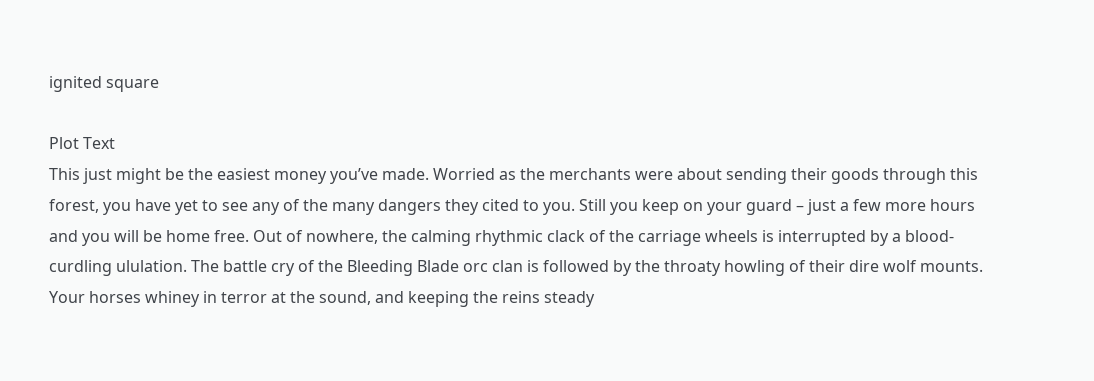ignited square

Plot Text
This just might be the easiest money you’ve made. Worried as the merchants were about sending their goods through this forest, you have yet to see any of the many dangers they cited to you. Still you keep on your guard – just a few more hours and you will be home free. Out of nowhere, the calming rhythmic clack of the carriage wheels is interrupted by a blood-curdling ululation. The battle cry of the Bleeding Blade orc clan is followed by the throaty howling of their dire wolf mounts. Your horses whiney in terror at the sound, and keeping the reins steady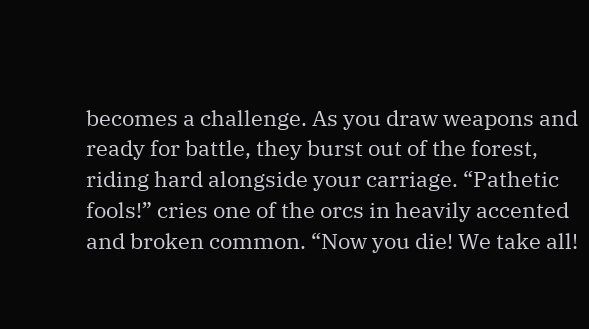becomes a challenge. As you draw weapons and ready for battle, they burst out of the forest, riding hard alongside your carriage. “Pathetic fools!” cries one of the orcs in heavily accented and broken common. “Now you die! We take all!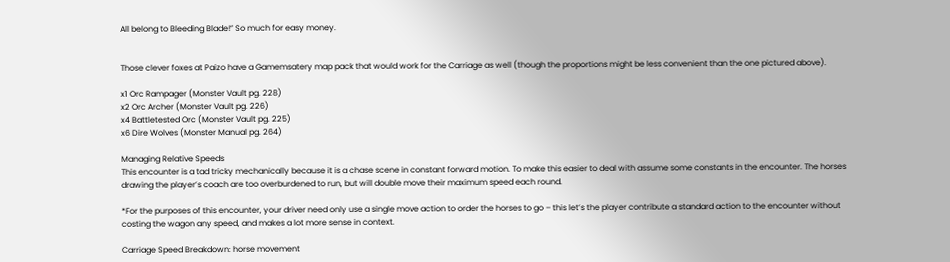All belong to Bleeding Blade!” So much for easy money.


Those clever foxes at Paizo have a Gamemsatery map pack that would work for the Carriage as well (though the proportions might be less convenient than the one pictured above).

x1 Orc Rampager (Monster Vault pg. 228)
x2 Orc Archer (Monster Vault pg. 226)
x4 Battletested Orc (Monster Vault pg. 225)
x6 Dire Wolves (Monster Manual pg. 264)

Managing Relative Speeds
This encounter is a tad tricky mechanically because it is a chase scene in constant forward motion. To make this easier to deal with assume some constants in the encounter. The horses drawing the player’s coach are too overburdened to run, but will double move their maximum speed each round.

*For the purposes of this encounter, your driver need only use a single move action to order the horses to go – this let’s the player contribute a standard action to the encounter without costing the wagon any speed, and makes a lot more sense in context.

Carriage Speed Breakdown: horse movement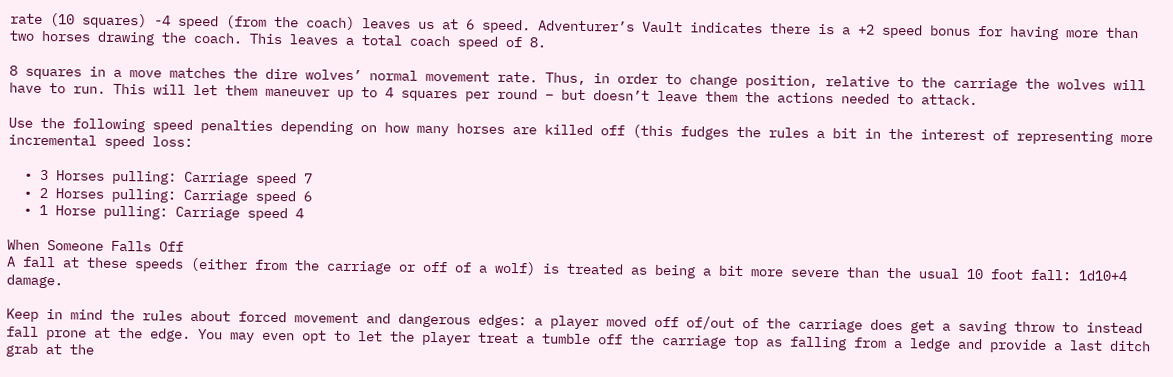rate (10 squares) -4 speed (from the coach) leaves us at 6 speed. Adventurer’s Vault indicates there is a +2 speed bonus for having more than two horses drawing the coach. This leaves a total coach speed of 8.

8 squares in a move matches the dire wolves’ normal movement rate. Thus, in order to change position, relative to the carriage the wolves will have to run. This will let them maneuver up to 4 squares per round – but doesn’t leave them the actions needed to attack.

Use the following speed penalties depending on how many horses are killed off (this fudges the rules a bit in the interest of representing more incremental speed loss:

  • 3 Horses pulling: Carriage speed 7
  • 2 Horses pulling: Carriage speed 6
  • 1 Horse pulling: Carriage speed 4

When Someone Falls Off
A fall at these speeds (either from the carriage or off of a wolf) is treated as being a bit more severe than the usual 10 foot fall: 1d10+4 damage.

Keep in mind the rules about forced movement and dangerous edges: a player moved off of/out of the carriage does get a saving throw to instead fall prone at the edge. You may even opt to let the player treat a tumble off the carriage top as falling from a ledge and provide a last ditch grab at the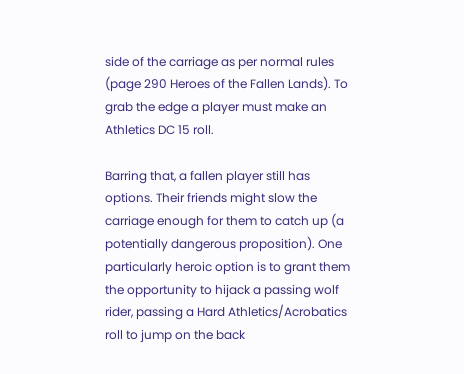side of the carriage as per normal rules (page 290 Heroes of the Fallen Lands). To grab the edge a player must make an Athletics DC 15 roll.

Barring that, a fallen player still has options. Their friends might slow the carriage enough for them to catch up (a potentially dangerous proposition). One particularly heroic option is to grant them the opportunity to hijack a passing wolf rider, passing a Hard Athletics/Acrobatics roll to jump on the back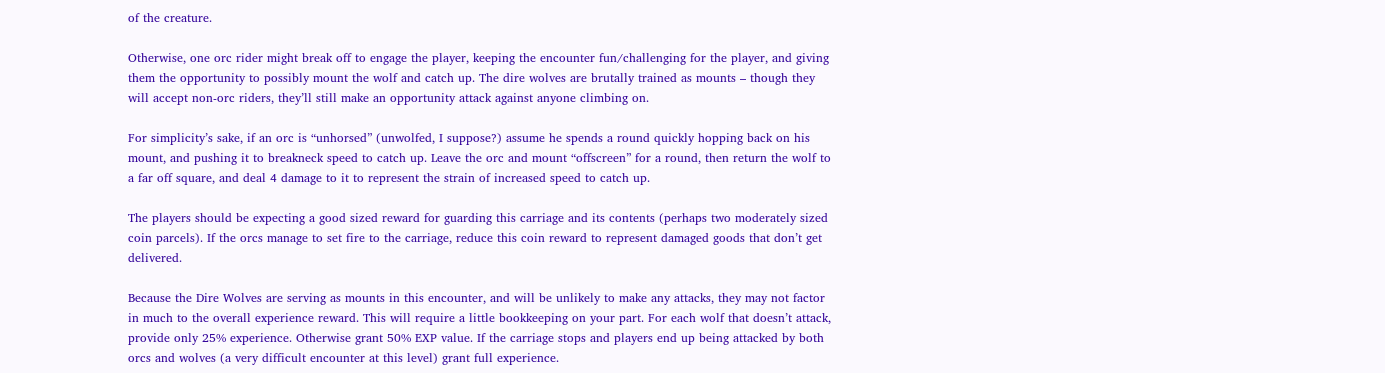of the creature.

Otherwise, one orc rider might break off to engage the player, keeping the encounter fun/challenging for the player, and giving them the opportunity to possibly mount the wolf and catch up. The dire wolves are brutally trained as mounts – though they will accept non-orc riders, they’ll still make an opportunity attack against anyone climbing on.

For simplicity’s sake, if an orc is “unhorsed” (unwolfed, I suppose?) assume he spends a round quickly hopping back on his mount, and pushing it to breakneck speed to catch up. Leave the orc and mount “offscreen” for a round, then return the wolf to a far off square, and deal 4 damage to it to represent the strain of increased speed to catch up.

The players should be expecting a good sized reward for guarding this carriage and its contents (perhaps two moderately sized coin parcels). If the orcs manage to set fire to the carriage, reduce this coin reward to represent damaged goods that don’t get delivered.

Because the Dire Wolves are serving as mounts in this encounter, and will be unlikely to make any attacks, they may not factor in much to the overall experience reward. This will require a little bookkeeping on your part. For each wolf that doesn’t attack, provide only 25% experience. Otherwise grant 50% EXP value. If the carriage stops and players end up being attacked by both orcs and wolves (a very difficult encounter at this level) grant full experience.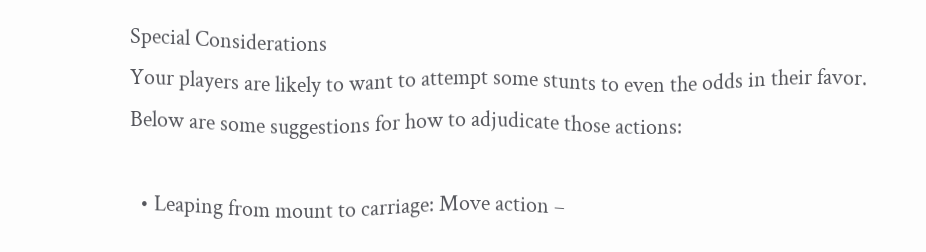Special Considerations
Your players are likely to want to attempt some stunts to even the odds in their favor. Below are some suggestions for how to adjudicate those actions:

  • Leaping from mount to carriage: Move action –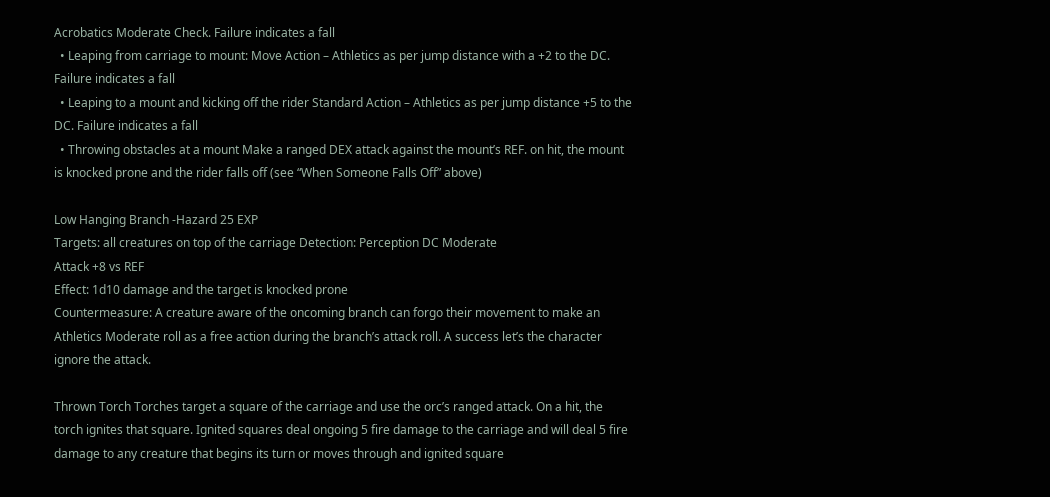Acrobatics Moderate Check. Failure indicates a fall
  • Leaping from carriage to mount: Move Action – Athletics as per jump distance with a +2 to the DC. Failure indicates a fall
  • Leaping to a mount and kicking off the rider Standard Action – Athletics as per jump distance +5 to the DC. Failure indicates a fall
  • Throwing obstacles at a mount Make a ranged DEX attack against the mount’s REF. on hit, the mount is knocked prone and the rider falls off (see “When Someone Falls Off” above)

Low Hanging Branch -Hazard 25 EXP
Targets: all creatures on top of the carriage Detection: Perception DC Moderate
Attack +8 vs REF
Effect: 1d10 damage and the target is knocked prone
Countermeasure: A creature aware of the oncoming branch can forgo their movement to make an Athletics Moderate roll as a free action during the branch’s attack roll. A success let’s the character ignore the attack.

Thrown Torch Torches target a square of the carriage and use the orc’s ranged attack. On a hit, the torch ignites that square. Ignited squares deal ongoing 5 fire damage to the carriage and will deal 5 fire damage to any creature that begins its turn or moves through and ignited square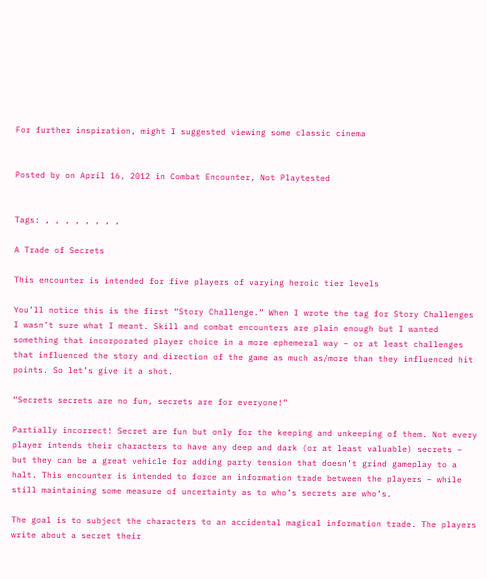For further inspiration, might I suggested viewing some classic cinema


Posted by on April 16, 2012 in Combat Encounter, Not Playtested


Tags: , , , , , , , ,

A Trade of Secrets

This encounter is intended for five players of varying heroic tier levels

You’ll notice this is the first “Story Challenge.” When I wrote the tag for Story Challenges I wasn’t sure what I meant. Skill and combat encounters are plain enough but I wanted something that incorporated player choice in a more ephemeral way – or at least challenges that influenced the story and direction of the game as much as/more than they influenced hit points. So let’s give it a shot.

“Secrets secrets are no fun, secrets are for everyone!”

Partially incorrect! Secret are fun but only for the keeping and unkeeping of them. Not every player intends their characters to have any deep and dark (or at least valuable) secrets – but they can be a great vehicle for adding party tension that doesn’t grind gameplay to a halt. This encounter is intended to force an information trade between the players – while still maintaining some measure of uncertainty as to who’s secrets are who’s.

The goal is to subject the characters to an accidental magical information trade. The players write about a secret their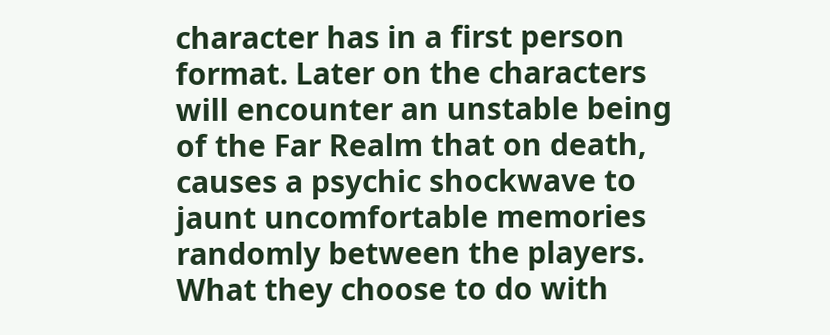character has in a first person format. Later on the characters will encounter an unstable being of the Far Realm that on death, causes a psychic shockwave to jaunt uncomfortable memories randomly between the players. What they choose to do with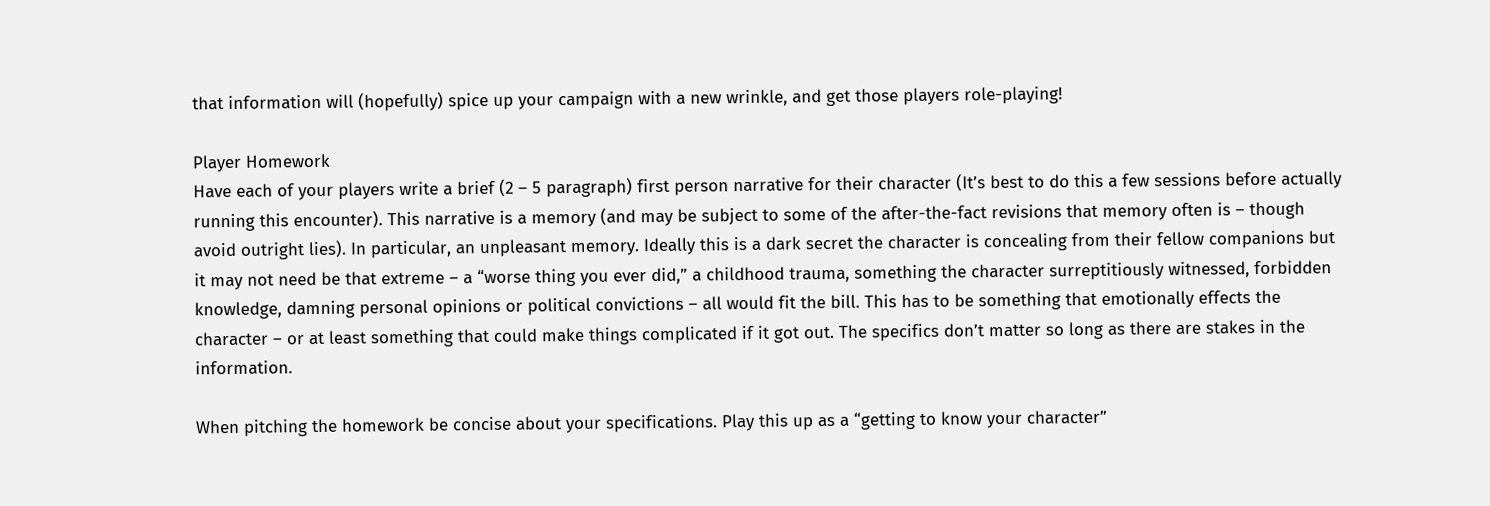that information will (hopefully) spice up your campaign with a new wrinkle, and get those players role-playing!

Player Homework
Have each of your players write a brief (2 – 5 paragraph) first person narrative for their character (It’s best to do this a few sessions before actually running this encounter). This narrative is a memory (and may be subject to some of the after-the-fact revisions that memory often is – though avoid outright lies). In particular, an unpleasant memory. Ideally this is a dark secret the character is concealing from their fellow companions but it may not need be that extreme – a “worse thing you ever did,” a childhood trauma, something the character surreptitiously witnessed, forbidden knowledge, damning personal opinions or political convictions – all would fit the bill. This has to be something that emotionally effects the character – or at least something that could make things complicated if it got out. The specifics don’t matter so long as there are stakes in the information.

When pitching the homework be concise about your specifications. Play this up as a “getting to know your character”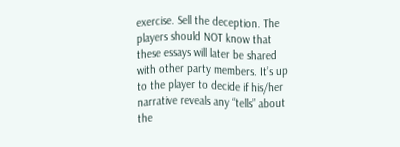exercise. Sell the deception. The players should NOT know that these essays will later be shared with other party members. It’s up to the player to decide if his/her narrative reveals any “tells” about the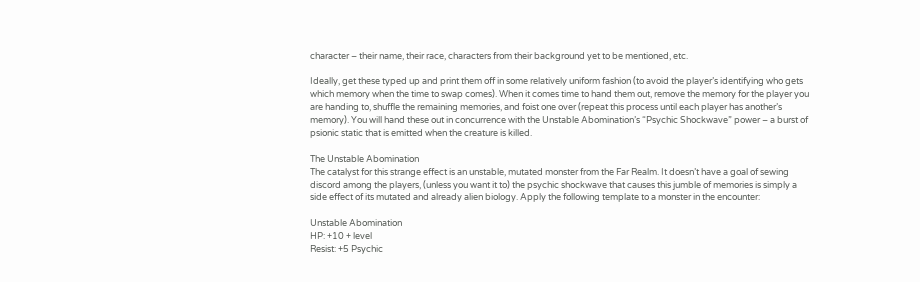character – their name, their race, characters from their background yet to be mentioned, etc.

Ideally, get these typed up and print them off in some relatively uniform fashion (to avoid the player’s identifying who gets which memory when the time to swap comes). When it comes time to hand them out, remove the memory for the player you are handing to, shuffle the remaining memories, and foist one over (repeat this process until each player has another’s memory). You will hand these out in concurrence with the Unstable Abomination’s “Psychic Shockwave” power – a burst of psionic static that is emitted when the creature is killed.

The Unstable Abomination
The catalyst for this strange effect is an unstable, mutated monster from the Far Realm. It doesn’t have a goal of sewing discord among the players, (unless you want it to) the psychic shockwave that causes this jumble of memories is simply a side effect of its mutated and already alien biology. Apply the following template to a monster in the encounter:

Unstable Abomination
HP: +10 + level
Resist: +5 Psychic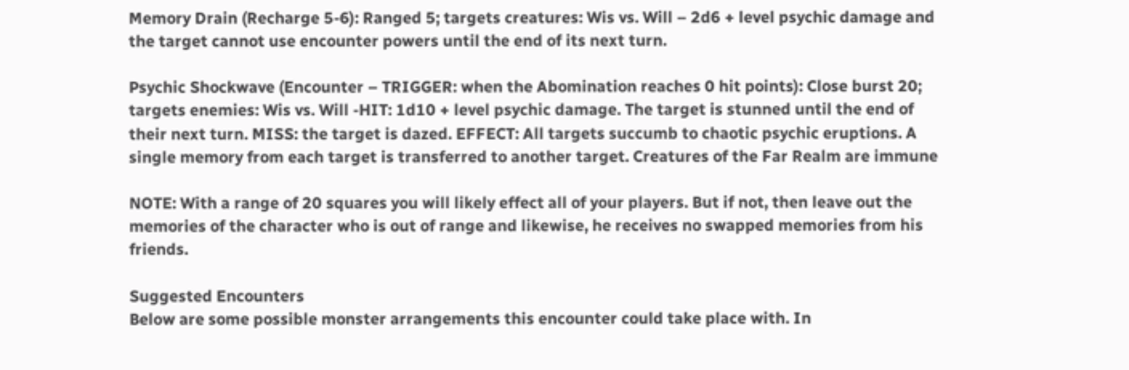Memory Drain (Recharge 5-6): Ranged 5; targets creatures: Wis vs. Will – 2d6 + level psychic damage and the target cannot use encounter powers until the end of its next turn.

Psychic Shockwave (Encounter – TRIGGER: when the Abomination reaches 0 hit points): Close burst 20; targets enemies: Wis vs. Will -HIT: 1d10 + level psychic damage. The target is stunned until the end of their next turn. MISS: the target is dazed. EFFECT: All targets succumb to chaotic psychic eruptions. A single memory from each target is transferred to another target. Creatures of the Far Realm are immune

NOTE: With a range of 20 squares you will likely effect all of your players. But if not, then leave out the memories of the character who is out of range and likewise, he receives no swapped memories from his friends.

Suggested Encounters
Below are some possible monster arrangements this encounter could take place with. In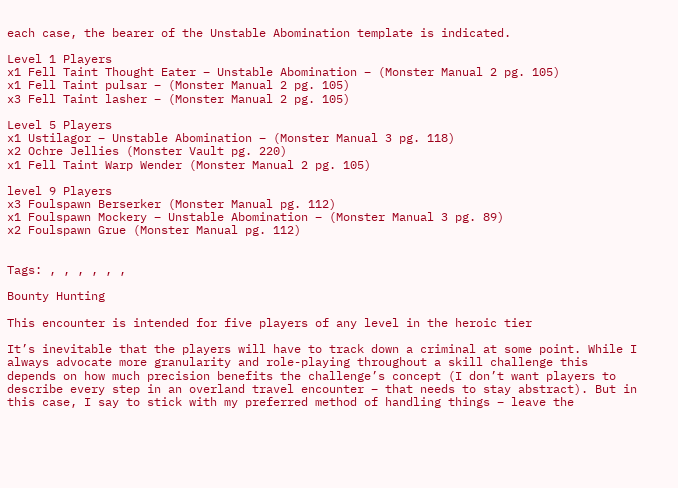each case, the bearer of the Unstable Abomination template is indicated.

Level 1 Players
x1 Fell Taint Thought Eater – Unstable Abomination – (Monster Manual 2 pg. 105)
x1 Fell Taint pulsar – (Monster Manual 2 pg. 105)
x3 Fell Taint lasher – (Monster Manual 2 pg. 105)

Level 5 Players
x1 Ustilagor – Unstable Abomination – (Monster Manual 3 pg. 118)
x2 Ochre Jellies (Monster Vault pg. 220)
x1 Fell Taint Warp Wender (Monster Manual 2 pg. 105)

level 9 Players
x3 Foulspawn Berserker (Monster Manual pg. 112)
x1 Foulspawn Mockery – Unstable Abomination – (Monster Manual 3 pg. 89)
x2 Foulspawn Grue (Monster Manual pg. 112)


Tags: , , , , , ,

Bounty Hunting

This encounter is intended for five players of any level in the heroic tier

It’s inevitable that the players will have to track down a criminal at some point. While I always advocate more granularity and role-playing throughout a skill challenge this depends on how much precision benefits the challenge’s concept (I don’t want players to describe every step in an overland travel encounter – that needs to stay abstract). But in this case, I say to stick with my preferred method of handling things – leave the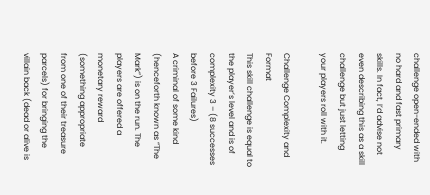challenge open-ended with no hard and fast primary skills. In fact, I’d advise not even describing this as a skill challenge but just letting your players roll with it.

Challenge Complexity and Format
This skill challenge is equal to the player’s level and is of complexity 3 – (8 successes before 3 Failures)
A criminal of some kind (henceforth known as “The Mark”) is on the run. The players are offered a monetary reward (something appropriate from one of their treasure parcels) for bringing the villain back (dead or alive is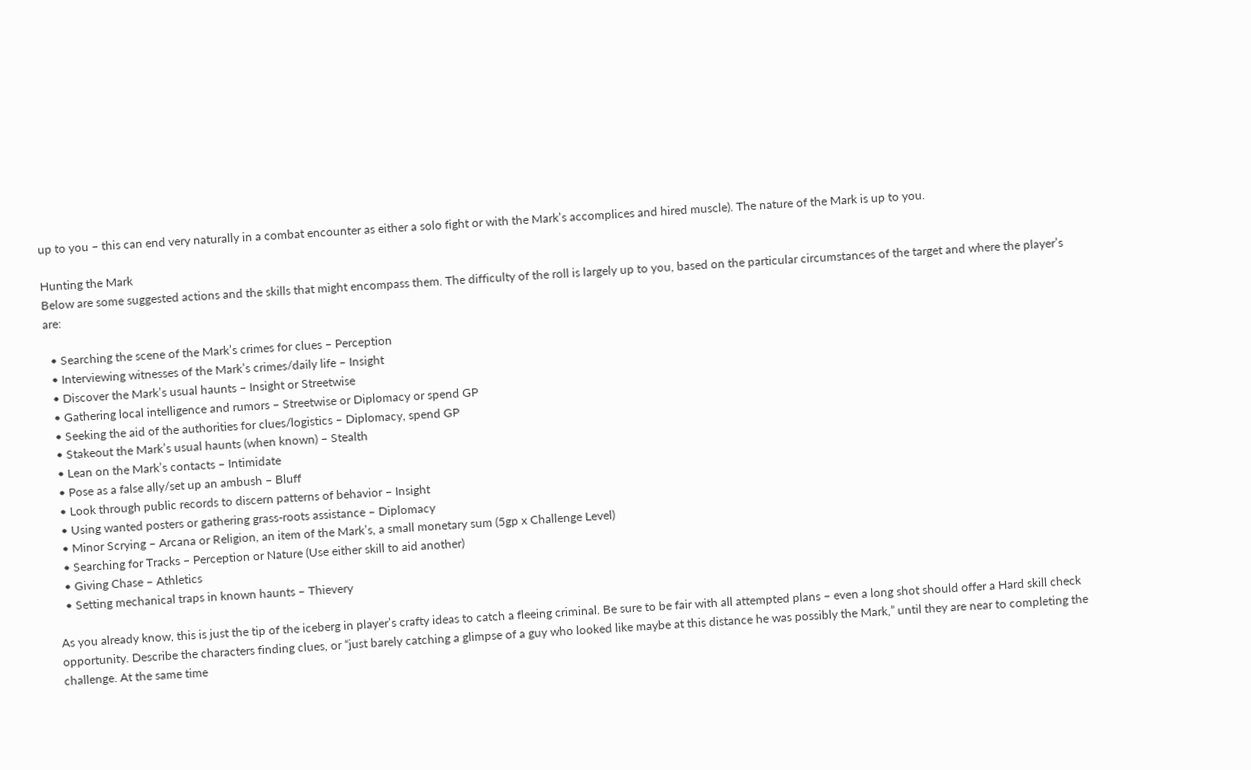up to you – this can end very naturally in a combat encounter as either a solo fight or with the Mark’s accomplices and hired muscle). The nature of the Mark is up to you.

Hunting the Mark
Below are some suggested actions and the skills that might encompass them. The difficulty of the roll is largely up to you, based on the particular circumstances of the target and where the player’s are:

  • Searching the scene of the Mark’s crimes for clues – Perception
  • Interviewing witnesses of the Mark’s crimes/daily life – Insight
  • Discover the Mark’s usual haunts – Insight or Streetwise
  • Gathering local intelligence and rumors – Streetwise or Diplomacy or spend GP
  • Seeking the aid of the authorities for clues/logistics – Diplomacy, spend GP
  • Stakeout the Mark’s usual haunts (when known) – Stealth
  • Lean on the Mark’s contacts – Intimidate
  • Pose as a false ally/set up an ambush – Bluff
  • Look through public records to discern patterns of behavior – Insight
  • Using wanted posters or gathering grass-roots assistance – Diplomacy
  • Minor Scrying – Arcana or Religion, an item of the Mark’s, a small monetary sum (5gp x Challenge Level)
  • Searching for Tracks – Perception or Nature (Use either skill to aid another)
  • Giving Chase – Athletics
  • Setting mechanical traps in known haunts – Thievery

As you already know, this is just the tip of the iceberg in player’s crafty ideas to catch a fleeing criminal. Be sure to be fair with all attempted plans – even a long shot should offer a Hard skill check opportunity. Describe the characters finding clues, or “just barely catching a glimpse of a guy who looked like maybe at this distance he was possibly the Mark,” until they are near to completing the challenge. At the same time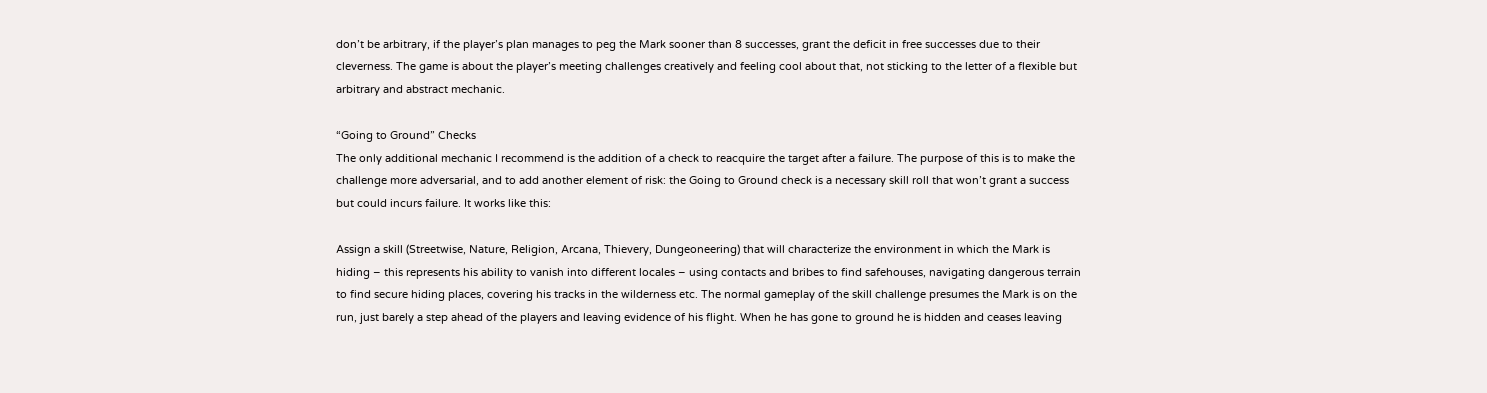don’t be arbitrary, if the player’s plan manages to peg the Mark sooner than 8 successes, grant the deficit in free successes due to their cleverness. The game is about the player’s meeting challenges creatively and feeling cool about that, not sticking to the letter of a flexible but arbitrary and abstract mechanic.

“Going to Ground” Checks
The only additional mechanic I recommend is the addition of a check to reacquire the target after a failure. The purpose of this is to make the challenge more adversarial, and to add another element of risk: the Going to Ground check is a necessary skill roll that won’t grant a success but could incurs failure. It works like this:

Assign a skill (Streetwise, Nature, Religion, Arcana, Thievery, Dungeoneering) that will characterize the environment in which the Mark is hiding – this represents his ability to vanish into different locales – using contacts and bribes to find safehouses, navigating dangerous terrain to find secure hiding places, covering his tracks in the wilderness etc. The normal gameplay of the skill challenge presumes the Mark is on the run, just barely a step ahead of the players and leaving evidence of his flight. When he has gone to ground he is hidden and ceases leaving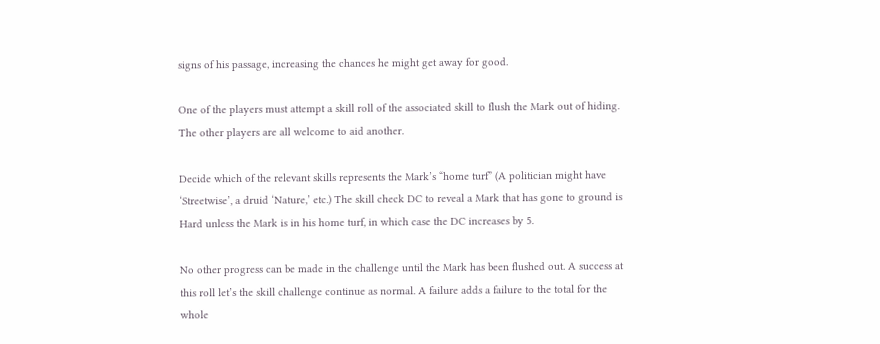signs of his passage, increasing the chances he might get away for good.

One of the players must attempt a skill roll of the associated skill to flush the Mark out of hiding. The other players are all welcome to aid another.

Decide which of the relevant skills represents the Mark’s “home turf” (A politician might have ‘Streetwise’, a druid ‘Nature,’ etc.) The skill check DC to reveal a Mark that has gone to ground is Hard unless the Mark is in his home turf, in which case the DC increases by 5.

No other progress can be made in the challenge until the Mark has been flushed out. A success at this roll let’s the skill challenge continue as normal. A failure adds a failure to the total for the whole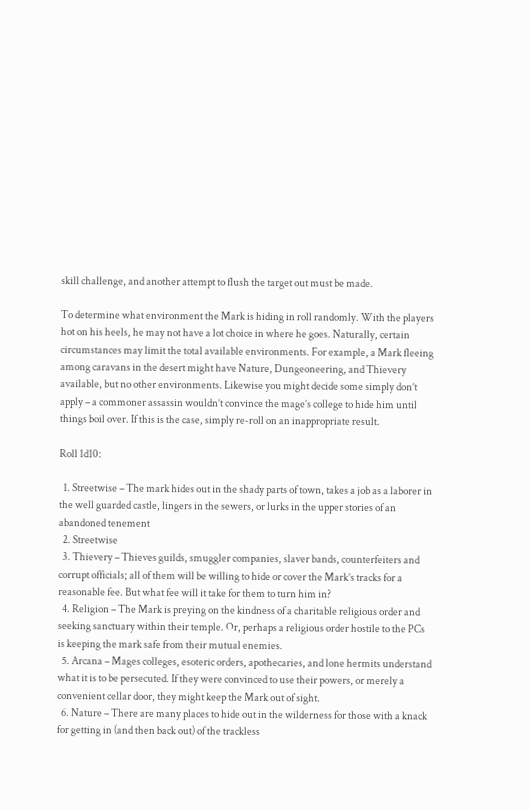skill challenge, and another attempt to flush the target out must be made.

To determine what environment the Mark is hiding in roll randomly. With the players hot on his heels, he may not have a lot choice in where he goes. Naturally, certain circumstances may limit the total available environments. For example, a Mark fleeing among caravans in the desert might have Nature, Dungeoneering, and Thievery available, but no other environments. Likewise you might decide some simply don’t apply – a commoner assassin wouldn’t convince the mage’s college to hide him until things boil over. If this is the case, simply re-roll on an inappropriate result.

Roll 1d10:

  1. Streetwise – The mark hides out in the shady parts of town, takes a job as a laborer in the well guarded castle, lingers in the sewers, or lurks in the upper stories of an abandoned tenement
  2. Streetwise
  3. Thievery – Thieves guilds, smuggler companies, slaver bands, counterfeiters and corrupt officials; all of them will be willing to hide or cover the Mark’s tracks for a reasonable fee. But what fee will it take for them to turn him in?
  4. Religion – The Mark is preying on the kindness of a charitable religious order and seeking sanctuary within their temple. Or, perhaps a religious order hostile to the PCs is keeping the mark safe from their mutual enemies.
  5. Arcana – Mages colleges, esoteric orders, apothecaries, and lone hermits understand what it is to be persecuted. If they were convinced to use their powers, or merely a convenient cellar door, they might keep the Mark out of sight.
  6. Nature – There are many places to hide out in the wilderness for those with a knack for getting in (and then back out) of the trackless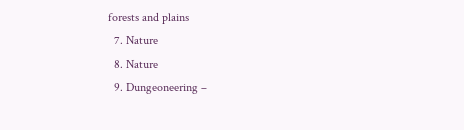forests and plains
  7. Nature
  8. Nature
  9. Dungeoneering –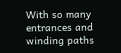With so many entrances and winding paths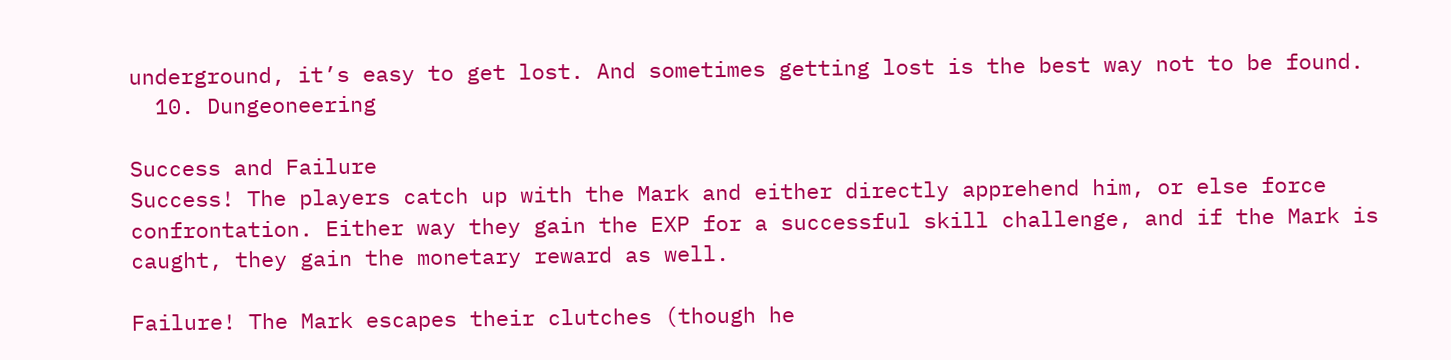underground, it’s easy to get lost. And sometimes getting lost is the best way not to be found.
  10. Dungeoneering

Success and Failure
Success! The players catch up with the Mark and either directly apprehend him, or else force confrontation. Either way they gain the EXP for a successful skill challenge, and if the Mark is caught, they gain the monetary reward as well.

Failure! The Mark escapes their clutches (though he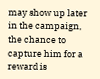may show up later in the campaign, the chance to capture him for a reward is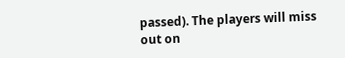passed). The players will miss out on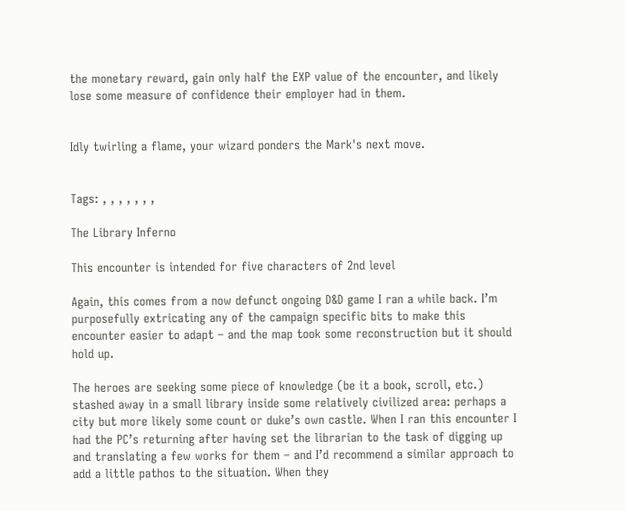the monetary reward, gain only half the EXP value of the encounter, and likely lose some measure of confidence their employer had in them.


Idly twirling a flame, your wizard ponders the Mark's next move.


Tags: , , , , , , ,

The Library Inferno

This encounter is intended for five characters of 2nd level

Again, this comes from a now defunct ongoing D&D game I ran a while back. I’m purposefully extricating any of the campaign specific bits to make this encounter easier to adapt – and the map took some reconstruction but it should hold up.

The heroes are seeking some piece of knowledge (be it a book, scroll, etc.) stashed away in a small library inside some relatively civilized area: perhaps a city but more likely some count or duke’s own castle. When I ran this encounter I had the PC’s returning after having set the librarian to the task of digging up and translating a few works for them – and I’d recommend a similar approach to add a little pathos to the situation. When they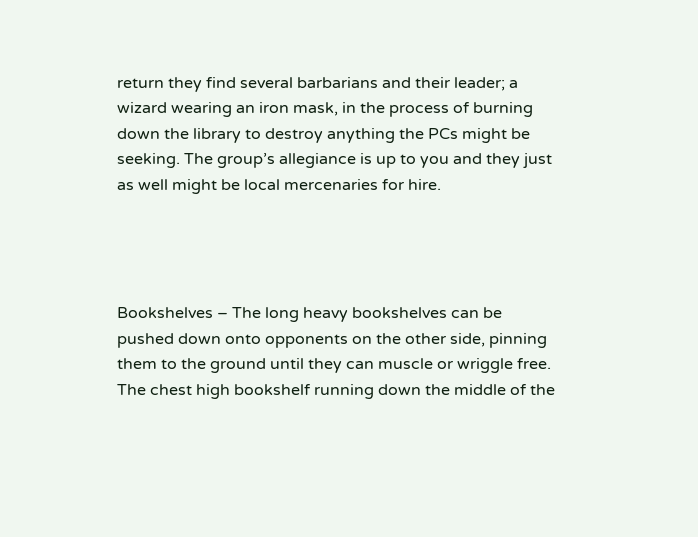return they find several barbarians and their leader; a wizard wearing an iron mask, in the process of burning down the library to destroy anything the PCs might be seeking. The group’s allegiance is up to you and they just as well might be local mercenaries for hire.




Bookshelves – The long heavy bookshelves can be pushed down onto opponents on the other side, pinning them to the ground until they can muscle or wriggle free. The chest high bookshelf running down the middle of the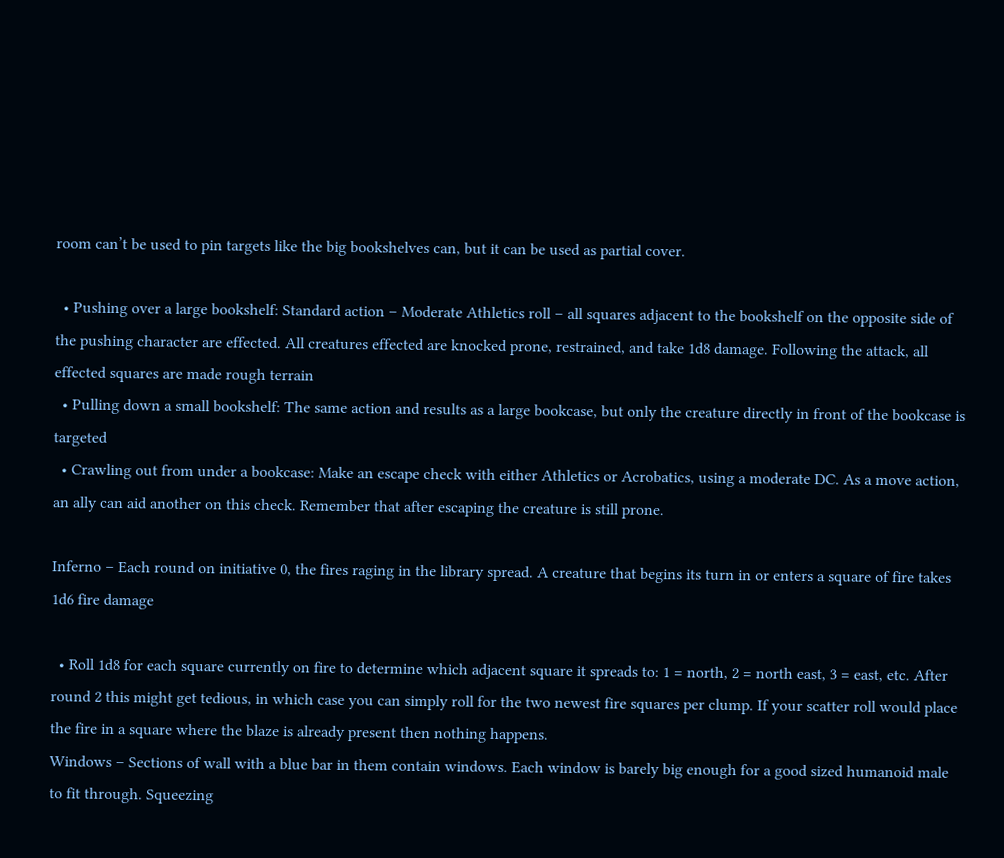room can’t be used to pin targets like the big bookshelves can, but it can be used as partial cover.

  • Pushing over a large bookshelf: Standard action – Moderate Athletics roll – all squares adjacent to the bookshelf on the opposite side of the pushing character are effected. All creatures effected are knocked prone, restrained, and take 1d8 damage. Following the attack, all effected squares are made rough terrain
  • Pulling down a small bookshelf: The same action and results as a large bookcase, but only the creature directly in front of the bookcase is targeted
  • Crawling out from under a bookcase: Make an escape check with either Athletics or Acrobatics, using a moderate DC. As a move action, an ally can aid another on this check. Remember that after escaping the creature is still prone.

Inferno – Each round on initiative 0, the fires raging in the library spread. A creature that begins its turn in or enters a square of fire takes 1d6 fire damage

  • Roll 1d8 for each square currently on fire to determine which adjacent square it spreads to: 1 = north, 2 = north east, 3 = east, etc. After round 2 this might get tedious, in which case you can simply roll for the two newest fire squares per clump. If your scatter roll would place the fire in a square where the blaze is already present then nothing happens.
Windows – Sections of wall with a blue bar in them contain windows. Each window is barely big enough for a good sized humanoid male to fit through. Squeezing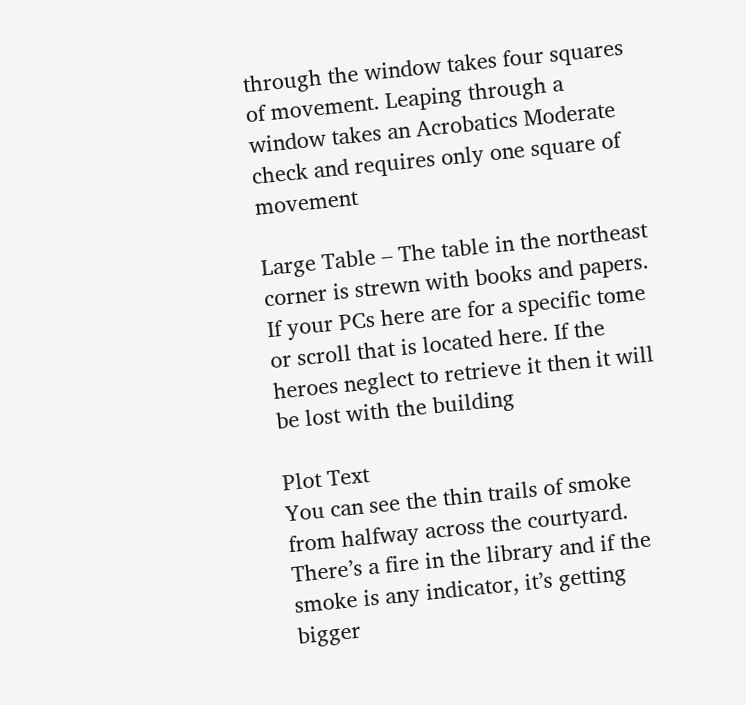through the window takes four squares of movement. Leaping through a window takes an Acrobatics Moderate check and requires only one square of movement

Large Table – The table in the northeast corner is strewn with books and papers. If your PCs here are for a specific tome or scroll that is located here. If the heroes neglect to retrieve it then it will be lost with the building

Plot Text
You can see the thin trails of smoke from halfway across the courtyard. There’s a fire in the library and if the smoke is any indicator, it’s getting bigger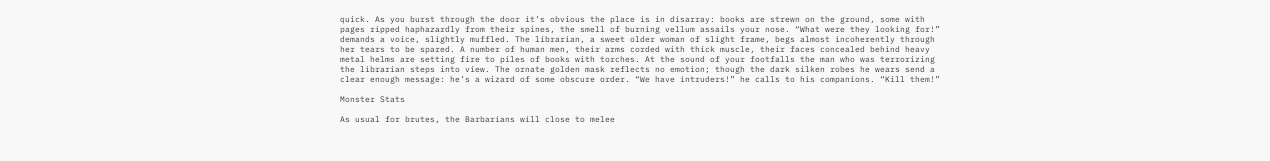quick. As you burst through the door it’s obvious the place is in disarray: books are strewn on the ground, some with pages ripped haphazardly from their spines, the smell of burning vellum assails your nose. “What were they looking for!” demands a voice, slightly muffled. The librarian, a sweet older woman of slight frame, begs almost incoherently through her tears to be spared. A number of human men, their arms corded with thick muscle, their faces concealed behind heavy metal helms are setting fire to piles of books with torches. At the sound of your footfalls the man who was terrorizing the librarian steps into view. The ornate golden mask reflects no emotion; though the dark silken robes he wears send a clear enough message: he’s a wizard of some obscure order. “We have intruders!” he calls to his companions. “Kill them!”

Monster Stats

As usual for brutes, the Barbarians will close to melee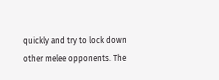quickly and try to lock down other melee opponents. The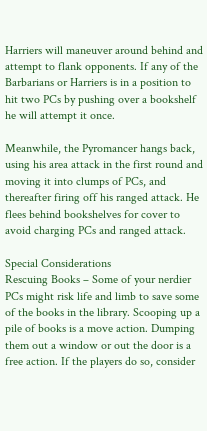Harriers will maneuver around behind and attempt to flank opponents. If any of the Barbarians or Harriers is in a position to hit two PCs by pushing over a bookshelf he will attempt it once.

Meanwhile, the Pyromancer hangs back, using his area attack in the first round and moving it into clumps of PCs, and thereafter firing off his ranged attack. He flees behind bookshelves for cover to avoid charging PCs and ranged attack.

Special Considerations
Rescuing Books – Some of your nerdier PCs might risk life and limb to save some of the books in the library. Scooping up a pile of books is a move action. Dumping them out a window or out the door is a free action. If the players do so, consider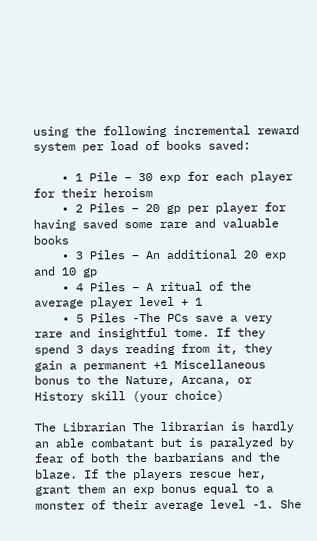using the following incremental reward system per load of books saved:

    • 1 Pile – 30 exp for each player for their heroism
    • 2 Piles – 20 gp per player for having saved some rare and valuable books
    • 3 Piles – An additional 20 exp and 10 gp
    • 4 Piles – A ritual of the average player level + 1
    • 5 Piles -The PCs save a very rare and insightful tome. If they spend 3 days reading from it, they gain a permanent +1 Miscellaneous bonus to the Nature, Arcana, or History skill (your choice)

The Librarian The librarian is hardly an able combatant but is paralyzed by fear of both the barbarians and the blaze. If the players rescue her, grant them an exp bonus equal to a monster of their average level -1. She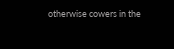otherwise cowers in the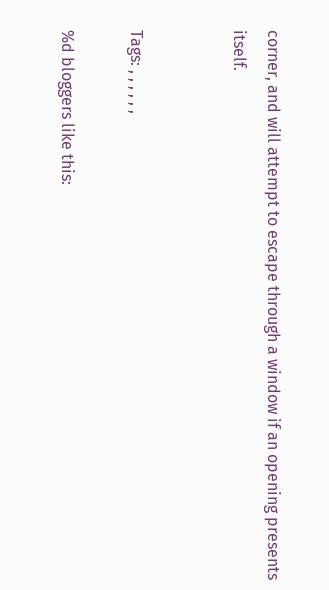corner, and will attempt to escape through a window if an opening presents itself.


Tags: , , , , , ,

%d bloggers like this: